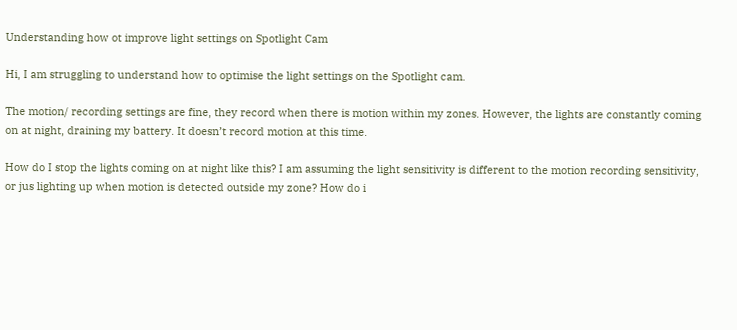Understanding how ot improve light settings on Spotlight Cam

Hi, I am struggling to understand how to optimise the light settings on the Spotlight cam.

The motion/ recording settings are fine, they record when there is motion within my zones. However, the lights are constantly coming on at night, draining my battery. It doesn’t record motion at this time.

How do I stop the lights coming on at night like this? I am assuming the light sensitivity is different to the motion recording sensitivity, or jus lighting up when motion is detected outside my zone? How do i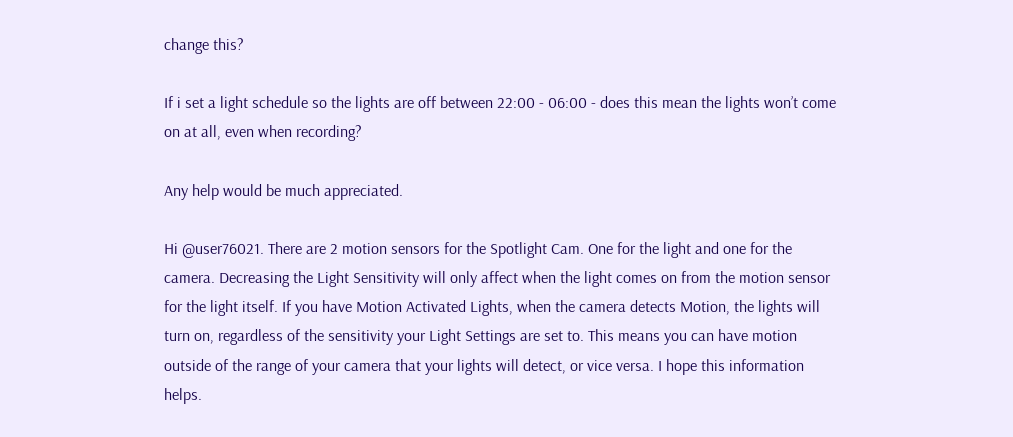change this?

If i set a light schedule so the lights are off between 22:00 - 06:00 - does this mean the lights won’t come on at all, even when recording?

Any help would be much appreciated.

Hi @user76021. There are 2 motion sensors for the Spotlight Cam. One for the light and one for the camera. Decreasing the Light Sensitivity will only affect when the light comes on from the motion sensor for the light itself. If you have Motion Activated Lights, when the camera detects Motion, the lights will turn on, regardless of the sensitivity your Light Settings are set to. This means you can have motion outside of the range of your camera that your lights will detect, or vice versa. I hope this information helps.